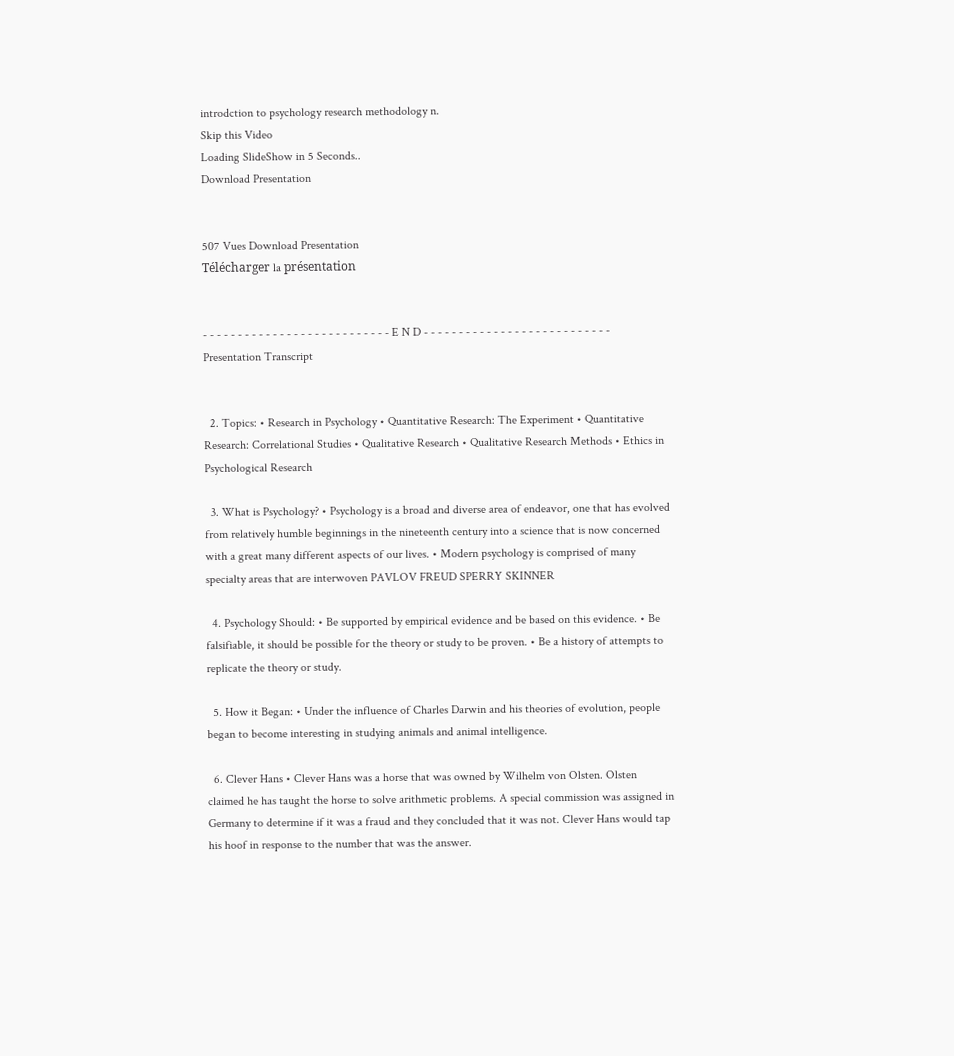introdction to psychology research methodology n.
Skip this Video
Loading SlideShow in 5 Seconds..
Download Presentation


507 Vues Download Presentation
Télécharger la présentation


- - - - - - - - - - - - - - - - - - - - - - - - - - - E N D - - - - - - - - - - - - - - - - - - - - - - - - - - -
Presentation Transcript


  2. Topics: • Research in Psychology • Quantitative Research: The Experiment • Quantitative Research: Correlational Studies • Qualitative Research • Qualitative Research Methods • Ethics in Psychological Research

  3. What is Psychology? • Psychology is a broad and diverse area of endeavor, one that has evolved from relatively humble beginnings in the nineteenth century into a science that is now concerned with a great many different aspects of our lives. • Modern psychology is comprised of many specialty areas that are interwoven PAVLOV FREUD SPERRY SKINNER

  4. Psychology Should: • Be supported by empirical evidence and be based on this evidence. • Be falsifiable, it should be possible for the theory or study to be proven. • Be a history of attempts to replicate the theory or study.

  5. How it Began: • Under the influence of Charles Darwin and his theories of evolution, people began to become interesting in studying animals and animal intelligence.

  6. Clever Hans • Clever Hans was a horse that was owned by Wilhelm von Olsten. Olsten claimed he has taught the horse to solve arithmetic problems. A special commission was assigned in Germany to determine if it was a fraud and they concluded that it was not. Clever Hans would tap his hoof in response to the number that was the answer.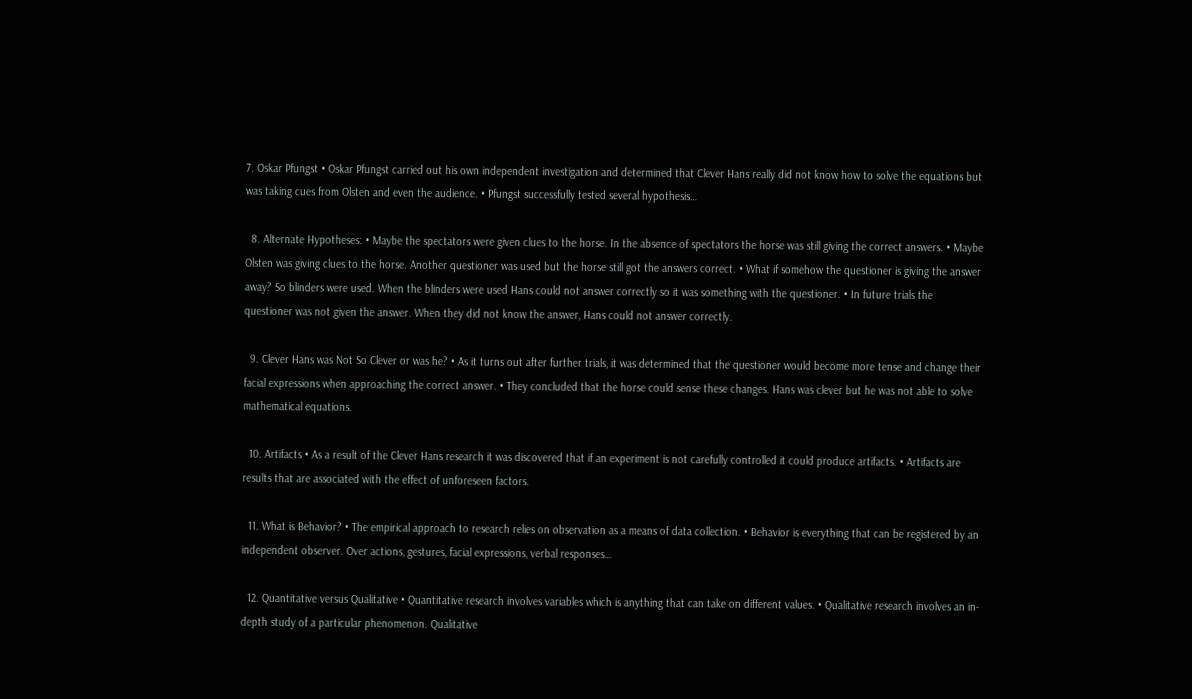7. Oskar Pfungst • Oskar Pfungst carried out his own independent investigation and determined that Clever Hans really did not know how to solve the equations but was taking cues from Olsten and even the audience. • Pfungst successfully tested several hypothesis…

  8. Alternate Hypotheses: • Maybe the spectators were given clues to the horse. In the absence of spectators the horse was still giving the correct answers. • Maybe Olsten was giving clues to the horse. Another questioner was used but the horse still got the answers correct. • What if somehow the questioner is giving the answer away? So blinders were used. When the blinders were used Hans could not answer correctly so it was something with the questioner. • In future trials the questioner was not given the answer. When they did not know the answer, Hans could not answer correctly.

  9. Clever Hans was Not So Clever or was he? • As it turns out after further trials, it was determined that the questioner would become more tense and change their facial expressions when approaching the correct answer. • They concluded that the horse could sense these changes. Hans was clever but he was not able to solve mathematical equations.

  10. Artifacts • As a result of the Clever Hans research it was discovered that if an experiment is not carefully controlled it could produce artifacts. • Artifacts are results that are associated with the effect of unforeseen factors.

  11. What is Behavior? • The empirical approach to research relies on observation as a means of data collection. • Behavior is everything that can be registered by an independent observer. Over actions, gestures, facial expressions, verbal responses…

  12. Quantitative versus Qualitative • Quantitative research involves variables which is anything that can take on different values. • Qualitative research involves an in-depth study of a particular phenomenon. Qualitative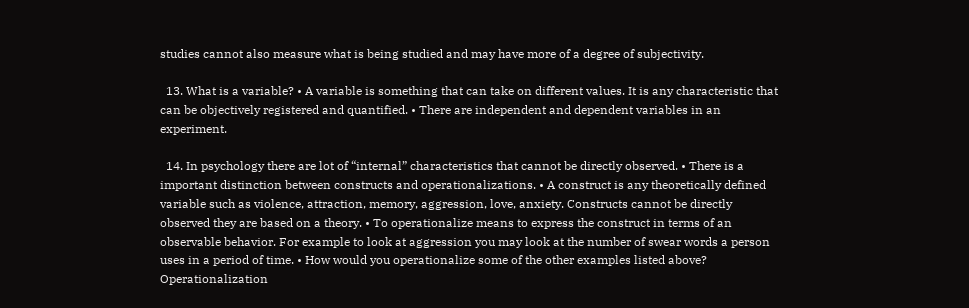studies cannot also measure what is being studied and may have more of a degree of subjectivity.

  13. What is a variable? • A variable is something that can take on different values. It is any characteristic that can be objectively registered and quantified. • There are independent and dependent variables in an experiment.

  14. In psychology there are lot of “internal” characteristics that cannot be directly observed. • There is a important distinction between constructs and operationalizations. • A construct is any theoretically defined variable such as violence, attraction, memory, aggression, love, anxiety. Constructs cannot be directly observed they are based on a theory. • To operationalize means to express the construct in terms of an observable behavior. For example to look at aggression you may look at the number of swear words a person uses in a period of time. • How would you operationalize some of the other examples listed above? Operationalization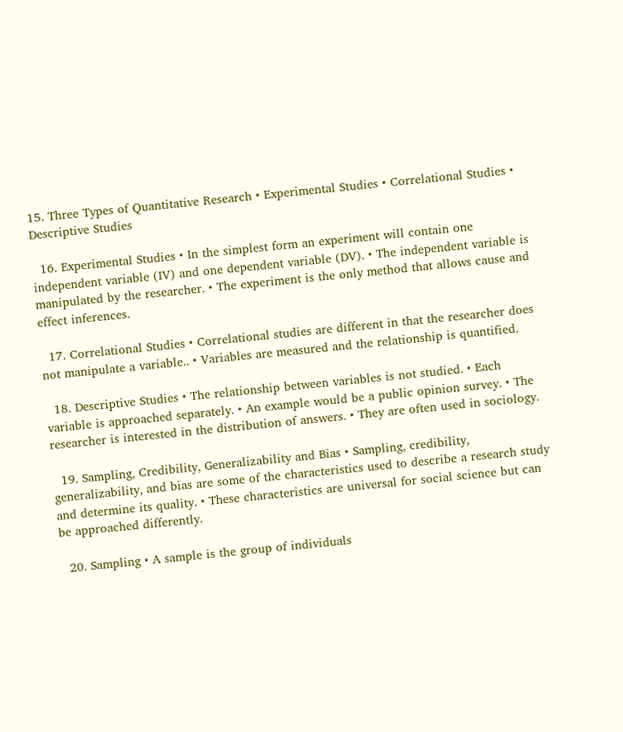15. Three Types of Quantitative Research • Experimental Studies • Correlational Studies • Descriptive Studies

  16. Experimental Studies • In the simplest form an experiment will contain one independent variable (IV) and one dependent variable (DV). • The independent variable is manipulated by the researcher. • The experiment is the only method that allows cause and effect inferences.

  17. Correlational Studies • Correlational studies are different in that the researcher does not manipulate a variable.. • Variables are measured and the relationship is quantified.

  18. Descriptive Studies • The relationship between variables is not studied. • Each variable is approached separately. • An example would be a public opinion survey. • The researcher is interested in the distribution of answers. • They are often used in sociology.

  19. Sampling, Credibility, Generalizability and Bias • Sampling, credibility, generalizability, and bias are some of the characteristics used to describe a research study and determine its quality. • These characteristics are universal for social science but can be approached differently.

  20. Sampling • A sample is the group of individuals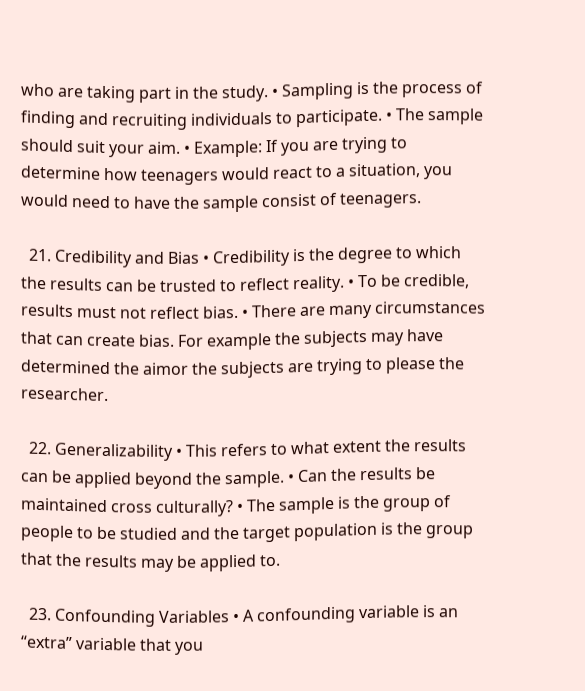who are taking part in the study. • Sampling is the process of finding and recruiting individuals to participate. • The sample should suit your aim. • Example: If you are trying to determine how teenagers would react to a situation, you would need to have the sample consist of teenagers.

  21. Credibility and Bias • Credibility is the degree to which the results can be trusted to reflect reality. • To be credible, results must not reflect bias. • There are many circumstances that can create bias. For example the subjects may have determined the aimor the subjects are trying to please the researcher.

  22. Generalizability • This refers to what extent the results can be applied beyond the sample. • Can the results be maintained cross culturally? • The sample is the group of people to be studied and the target population is the group that the results may be applied to.

  23. Confounding Variables • A confounding variable is an “extra” variable that you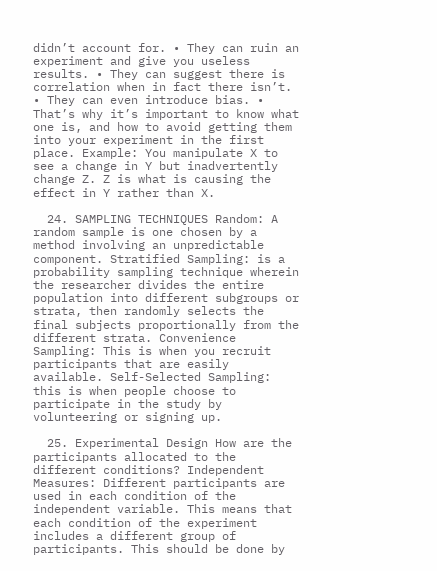didn’t account for. • They can ruin an experiment and give you useless results. • They can suggest there is correlation when in fact there isn’t. • They can even introduce bias. • That’s why it’s important to know what one is, and how to avoid getting them into your experiment in the first place. Example: You manipulate X to see a change in Y but inadvertently change Z. Z is what is causing the effect in Y rather than X.

  24. SAMPLING TECHNIQUES Random: A random sample is one chosen by a method involving an unpredictable component. Stratified Sampling: is a probability sampling technique wherein the researcher divides the entire population into different subgroups or strata, then randomly selects the final subjects proportionally from the different strata. Convenience Sampling: This is when you recruit participants that are easily available. Self-Selected Sampling: this is when people choose to participate in the study by volunteering or signing up.

  25. Experimental Design How are the participants allocated to the different conditions? Independent Measures: Different participants are used in each condition of the independent variable. This means that each condition of the experiment includes a different group of participants. This should be done by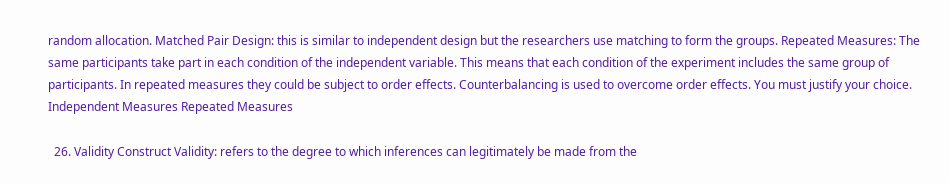random allocation. Matched Pair Design: this is similar to independent design but the researchers use matching to form the groups. Repeated Measures: The same participants take part in each condition of the independent variable. This means that each condition of the experiment includes the same group of participants. In repeated measures they could be subject to order effects. Counterbalancing is used to overcome order effects. You must justify your choice. Independent Measures Repeated Measures

  26. Validity Construct Validity: refers to the degree to which inferences can legitimately be made from the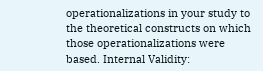operationalizations in your study to the theoretical constructs on which those operationalizations were based. Internal Validity: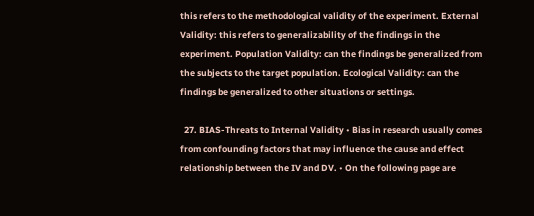this refers to the methodological validity of the experiment. External Validity: this refers to generalizability of the findings in the experiment. Population Validity: can the findings be generalized from the subjects to the target population. Ecological Validity: can the findings be generalized to other situations or settings.

  27. BIAS-Threats to Internal Validity • Bias in research usually comes from confounding factors that may influence the cause and effect relationship between the IV and DV. • On the following page are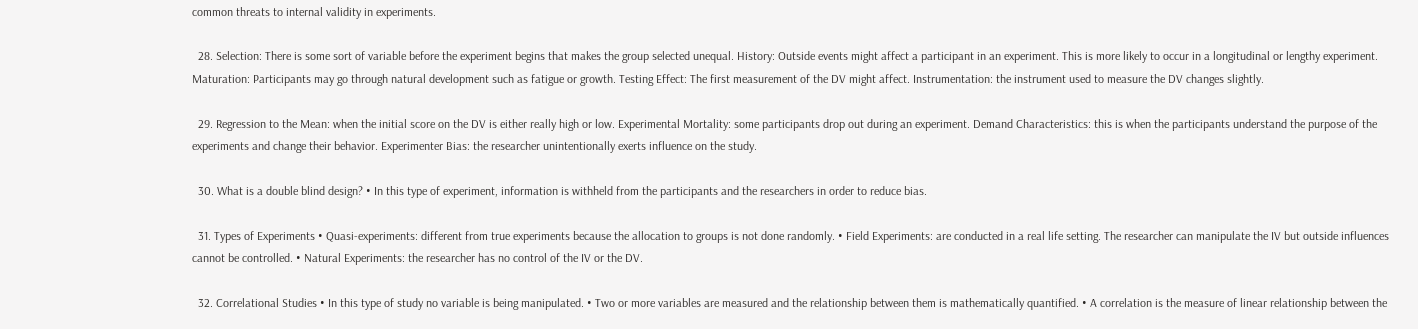common threats to internal validity in experiments.

  28. Selection: There is some sort of variable before the experiment begins that makes the group selected unequal. History: Outside events might affect a participant in an experiment. This is more likely to occur in a longitudinal or lengthy experiment. Maturation: Participants may go through natural development such as fatigue or growth. Testing Effect: The first measurement of the DV might affect. Instrumentation: the instrument used to measure the DV changes slightly.

  29. Regression to the Mean: when the initial score on the DV is either really high or low. Experimental Mortality: some participants drop out during an experiment. Demand Characteristics: this is when the participants understand the purpose of the experiments and change their behavior. Experimenter Bias: the researcher unintentionally exerts influence on the study.

  30. What is a double blind design? • In this type of experiment, information is withheld from the participants and the researchers in order to reduce bias.

  31. Types of Experiments • Quasi-experiments: different from true experiments because the allocation to groups is not done randomly. • Field Experiments: are conducted in a real life setting. The researcher can manipulate the IV but outside influences cannot be controlled. • Natural Experiments: the researcher has no control of the IV or the DV.

  32. Correlational Studies • In this type of study no variable is being manipulated. • Two or more variables are measured and the relationship between them is mathematically quantified. • A correlation is the measure of linear relationship between the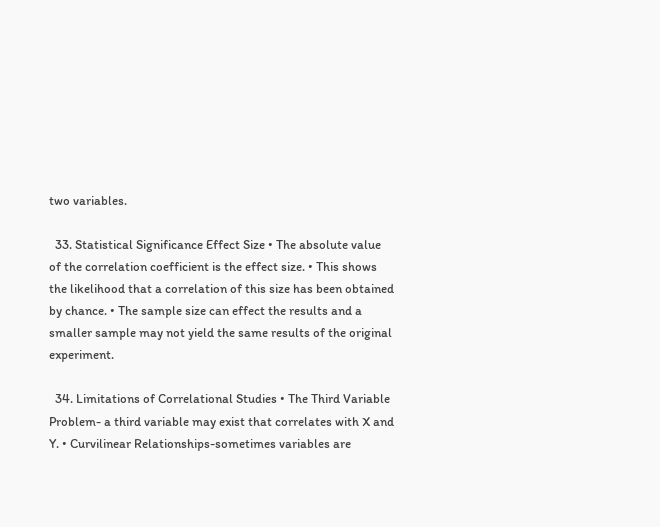two variables.

  33. Statistical Significance Effect Size • The absolute value of the correlation coefficient is the effect size. • This shows the likelihood that a correlation of this size has been obtained by chance. • The sample size can effect the results and a smaller sample may not yield the same results of the original experiment.

  34. Limitations of Correlational Studies • The Third Variable Problem- a third variable may exist that correlates with X and Y. • Curvilinear Relationships-sometimes variables are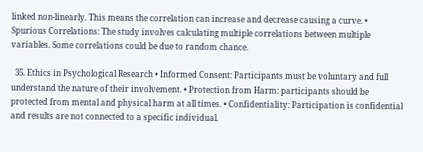linked non-linearly. This means the correlation can increase and decrease causing a curve. • Spurious Correlations: The study involves calculating multiple correlations between multiple variables. Some correlations could be due to random chance.

  35. Ethics in Psychological Research • Informed Consent: Participants must be voluntary and full understand the nature of their involvement. • Protection from Harm: participants should be protected from mental and physical harm at all times. • Confidentiality: Participation is confidential and results are not connected to a specific individual.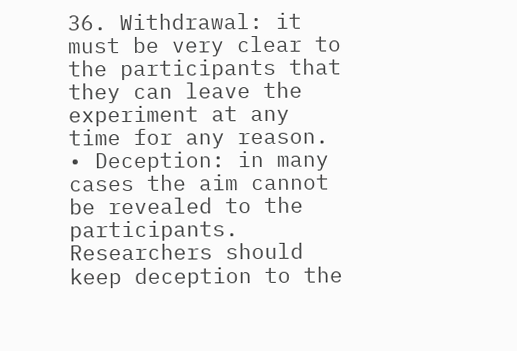36. Withdrawal: it must be very clear to the participants that they can leave the experiment at any time for any reason. • Deception: in many cases the aim cannot be revealed to the participants. Researchers should keep deception to the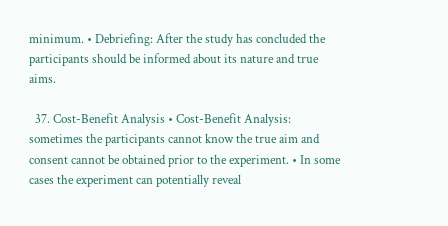minimum. • Debriefing: After the study has concluded the participants should be informed about its nature and true aims.

  37. Cost-Benefit Analysis • Cost-Benefit Analysis: sometimes the participants cannot know the true aim and consent cannot be obtained prior to the experiment. • In some cases the experiment can potentially reveal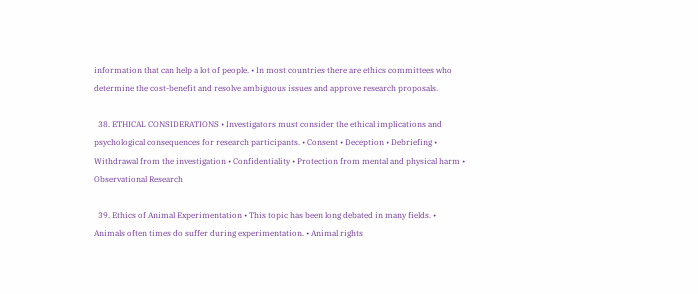information that can help a lot of people. • In most countries there are ethics committees who determine the cost-benefit and resolve ambiguous issues and approve research proposals.

  38. ETHICAL CONSIDERATIONS • Investigators must consider the ethical implications and psychological consequences for research participants. • Consent • Deception • Debriefing • Withdrawal from the investigation • Confidentiality • Protection from mental and physical harm • Observational Research

  39. Ethics of Animal Experimentation • This topic has been long debated in many fields. • Animals often times do suffer during experimentation. • Animal rights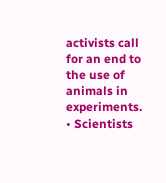activists call for an end to the use of animals in experiments. • Scientists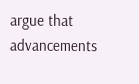argue that advancements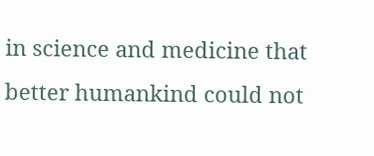in science and medicine that better humankind could not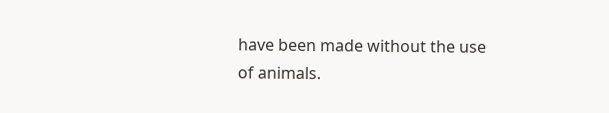have been made without the use of animals.